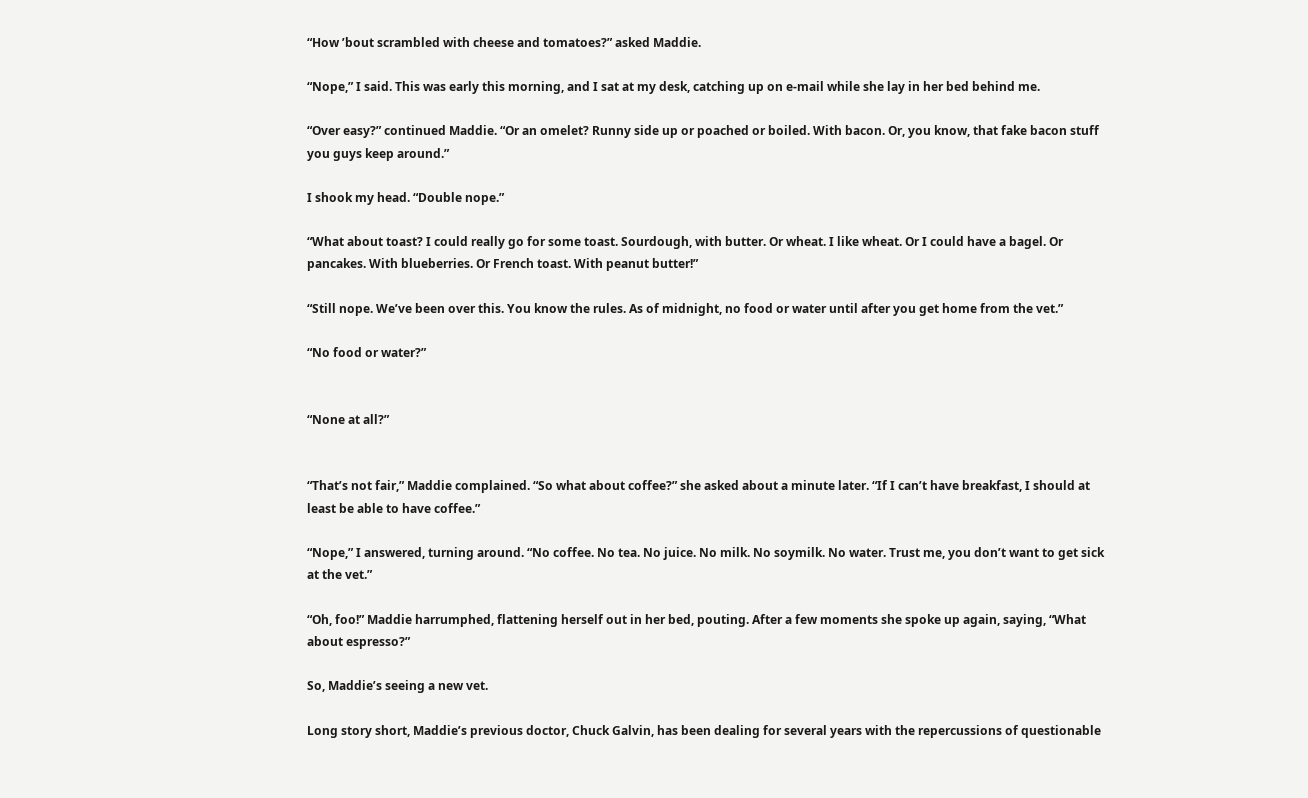“How ’bout scrambled with cheese and tomatoes?” asked Maddie.

“Nope,” I said. This was early this morning, and I sat at my desk, catching up on e-mail while she lay in her bed behind me.

“Over easy?” continued Maddie. “Or an omelet? Runny side up or poached or boiled. With bacon. Or, you know, that fake bacon stuff you guys keep around.”

I shook my head. “Double nope.”

“What about toast? I could really go for some toast. Sourdough, with butter. Or wheat. I like wheat. Or I could have a bagel. Or pancakes. With blueberries. Or French toast. With peanut butter!”

“Still nope. We’ve been over this. You know the rules. As of midnight, no food or water until after you get home from the vet.”

“No food or water?”


“None at all?”


“That’s not fair,” Maddie complained. “So what about coffee?” she asked about a minute later. “If I can’t have breakfast, I should at least be able to have coffee.”

“Nope,” I answered, turning around. “No coffee. No tea. No juice. No milk. No soymilk. No water. Trust me, you don’t want to get sick at the vet.”

“Oh, foo!” Maddie harrumphed, flattening herself out in her bed, pouting. After a few moments she spoke up again, saying, “What about espresso?”

So, Maddie’s seeing a new vet.

Long story short, Maddie’s previous doctor, Chuck Galvin, has been dealing for several years with the repercussions of questionable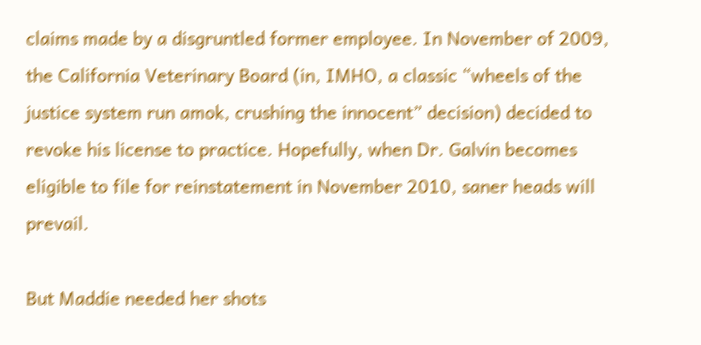claims made by a disgruntled former employee. In November of 2009, the California Veterinary Board (in, IMHO, a classic “wheels of the justice system run amok, crushing the innocent” decision) decided to revoke his license to practice. Hopefully, when Dr. Galvin becomes eligible to file for reinstatement in November 2010, saner heads will prevail.

But Maddie needed her shots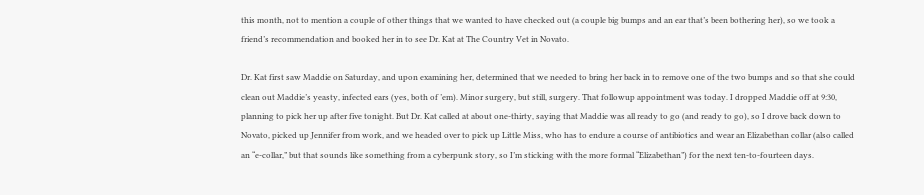this month, not to mention a couple of other things that we wanted to have checked out (a couple big bumps and an ear that’s been bothering her), so we took a friend’s recommendation and booked her in to see Dr. Kat at The Country Vet in Novato.

Dr. Kat first saw Maddie on Saturday, and upon examining her, determined that we needed to bring her back in to remove one of the two bumps and so that she could clean out Maddie’s yeasty, infected ears (yes, both of ’em). Minor surgery, but still, surgery. That followup appointment was today. I dropped Maddie off at 9:30, planning to pick her up after five tonight. But Dr. Kat called at about one-thirty, saying that Maddie was all ready to go (and ready to go), so I drove back down to Novato, picked up Jennifer from work, and we headed over to pick up Little Miss, who has to endure a course of antibiotics and wear an Elizabethan collar (also called an “e-collar,” but that sounds like something from a cyberpunk story, so I’m sticking with the more formal “Elizabethan”) for the next ten-to-fourteen days.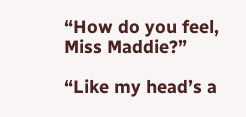“How do you feel, Miss Maddie?”

“Like my head’s a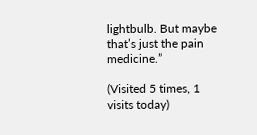lightbulb. But maybe that’s just the pain medicine.”

(Visited 5 times, 1 visits today)